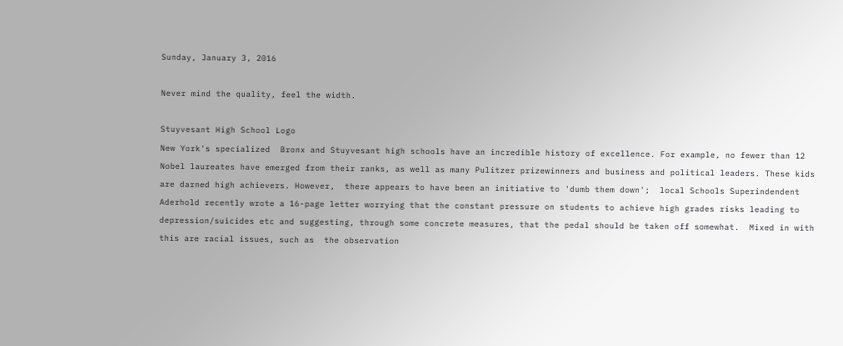Sunday, January 3, 2016

Never mind the quality, feel the width.

Stuyvesant High School Logo
New York's specialized  Bronx and Stuyvesant high schools have an incredible history of excellence. For example, no fewer than 12 Nobel laureates have emerged from their ranks, as well as many Pulitzer prizewinners and business and political leaders. These kids are darned high achievers. However,  there appears to have been an initiative to 'dumb them down';  local Schools Superindendent Aderhold recently wrote a 16-page letter worrying that the constant pressure on students to achieve high grades risks leading to depression/suicides etc and suggesting, through some concrete measures, that the pedal should be taken off somewhat.  Mixed in with this are racial issues, such as  the observation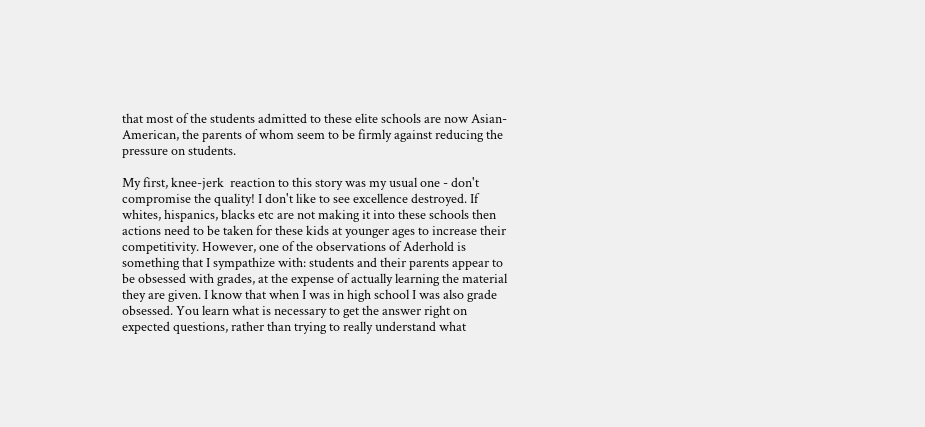that most of the students admitted to these elite schools are now Asian-American, the parents of whom seem to be firmly against reducing the pressure on students.

My first, knee-jerk  reaction to this story was my usual one - don't compromise the quality! I don't like to see excellence destroyed. If whites, hispanics, blacks etc are not making it into these schools then actions need to be taken for these kids at younger ages to increase their competitivity. However, one of the observations of Aderhold is something that I sympathize with: students and their parents appear to be obsessed with grades, at the expense of actually learning the material they are given. I know that when I was in high school I was also grade obsessed. You learn what is necessary to get the answer right on expected questions, rather than trying to really understand what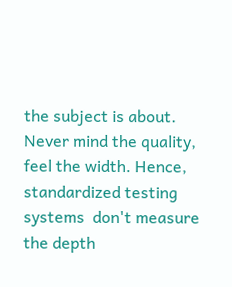the subject is about. Never mind the quality, feel the width. Hence, standardized testing systems  don't measure the depth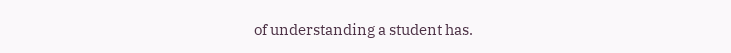of understanding a student has.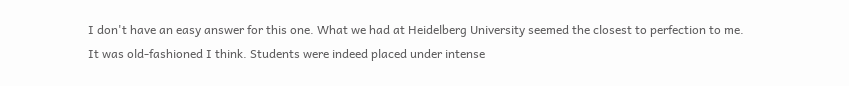I don't have an easy answer for this one. What we had at Heidelberg University seemed the closest to perfection to me.  It was old-fashioned I think. Students were indeed placed under intense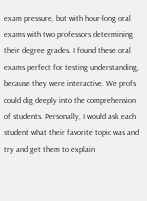exam pressure, but with hour-long oral exams with two professors determining their degree grades. I found these oral exams perfect for testing understanding, because they were interactive. We profs could dig deeply into the comprehension of students. Personally, I would ask each student what their favorite topic was and try and get them to explain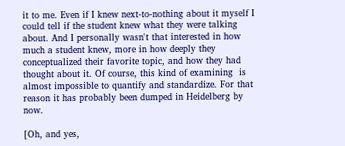it to me. Even if I knew next-to-nothing about it myself I could tell if the student knew what they were talking about. And I personally wasn't that interested in how much a student knew, more in how deeply they conceptualized their favorite topic, and how they had thought about it. Of course, this kind of examining  is almost impossible to quantify and standardize. For that reason it has probably been dumped in Heidelberg by now.

[Oh, and yes,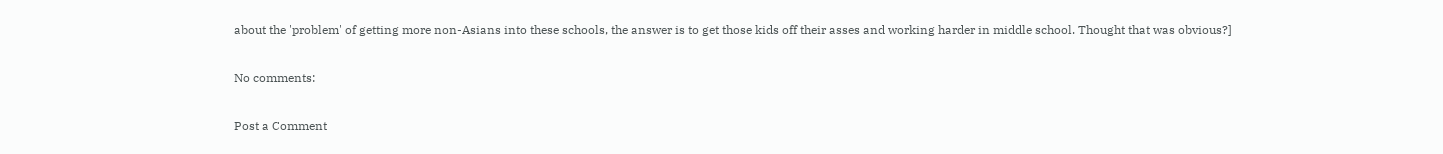about the 'problem' of getting more non-Asians into these schools, the answer is to get those kids off their asses and working harder in middle school. Thought that was obvious?]

No comments:

Post a Comment